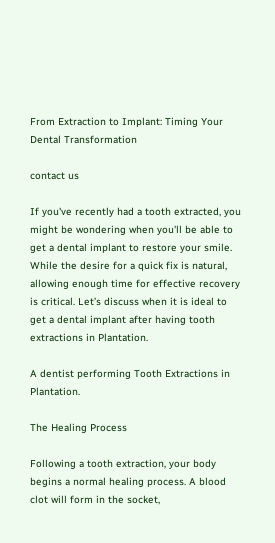From Extraction to Implant: Timing Your Dental Transformation

contact us

If you've recently had a tooth extracted, you might be wondering when you'll be able to get a dental implant to restore your smile. While the desire for a quick fix is natural, allowing enough time for effective recovery is critical. Let’s discuss when it is ideal to get a dental implant after having tooth extractions in Plantation.

A dentist performing Tooth Extractions in Plantation.

The Healing Process

Following a tooth extraction, your body begins a normal healing process. A blood clot will form in the socket,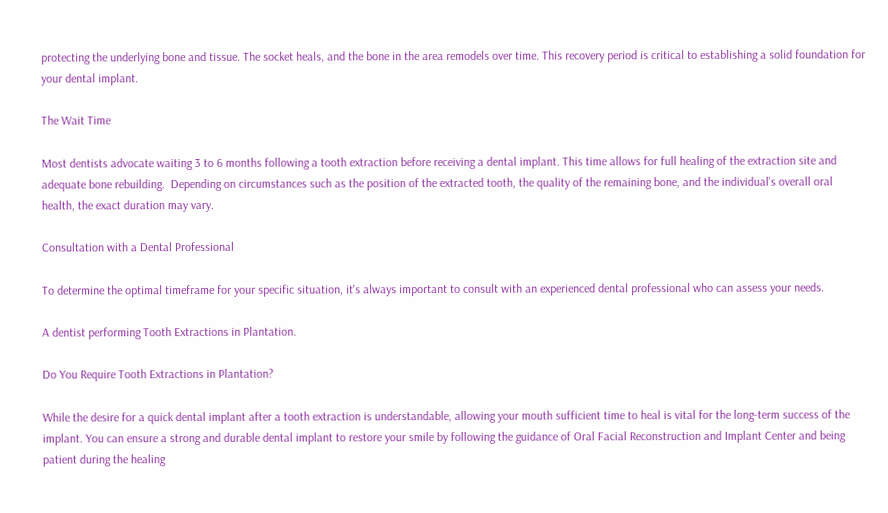protecting the underlying bone and tissue. The socket heals, and the bone in the area remodels over time. This recovery period is critical to establishing a solid foundation for your dental implant.

The Wait Time

Most dentists advocate waiting 3 to 6 months following a tooth extraction before receiving a dental implant. This time allows for full healing of the extraction site and adequate bone rebuilding.  Depending on circumstances such as the position of the extracted tooth, the quality of the remaining bone, and the individual's overall oral health, the exact duration may vary.

Consultation with a Dental Professional

To determine the optimal timeframe for your specific situation, it's always important to consult with an experienced dental professional who can assess your needs.

A dentist performing Tooth Extractions in Plantation.

Do You Require Tooth Extractions in Plantation?

While the desire for a quick dental implant after a tooth extraction is understandable, allowing your mouth sufficient time to heal is vital for the long-term success of the implant. You can ensure a strong and durable dental implant to restore your smile by following the guidance of Oral Facial Reconstruction and Implant Center and being patient during the healing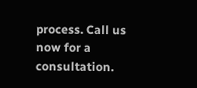process. Call us now for a consultation.